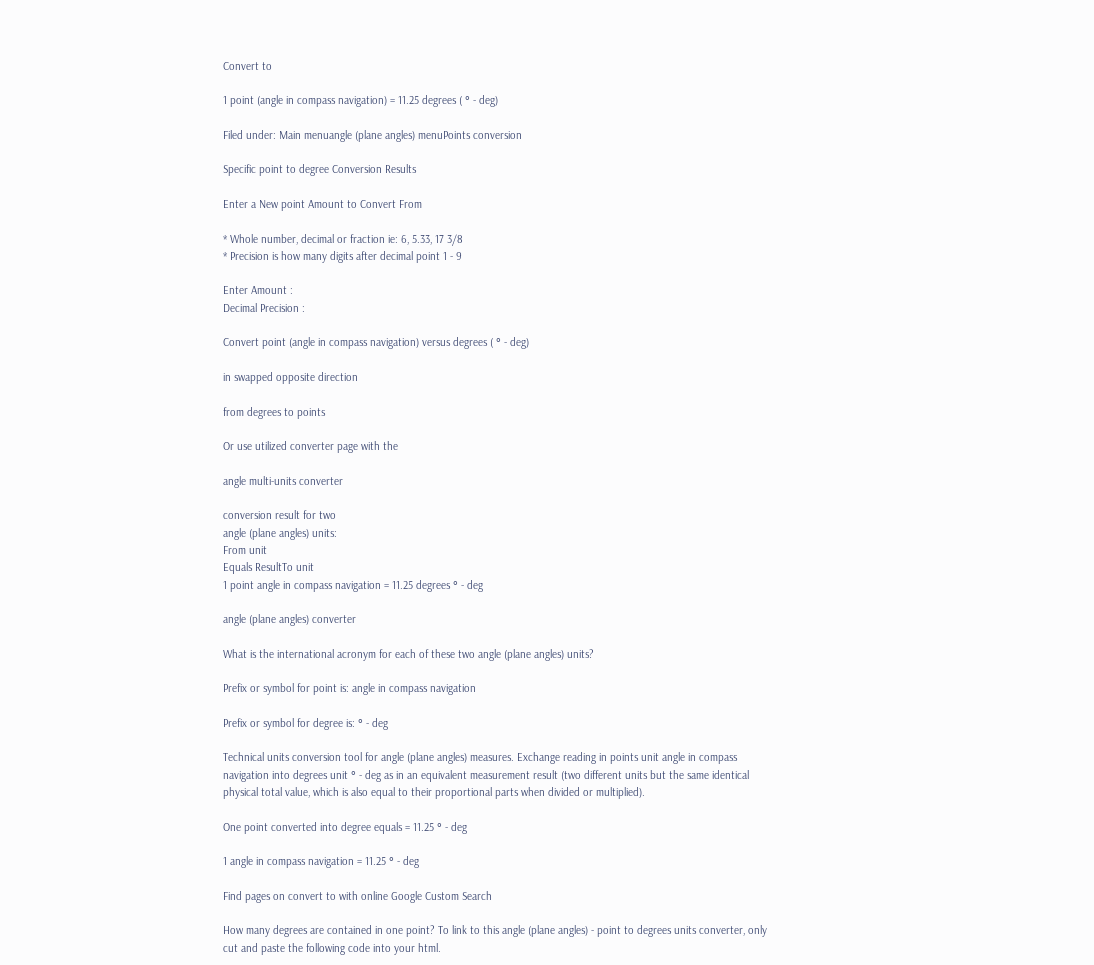Convert to

1 point (angle in compass navigation) = 11.25 degrees ( ° - deg)

Filed under: Main menuangle (plane angles) menuPoints conversion

Specific point to degree Conversion Results

Enter a New point Amount to Convert From

* Whole number, decimal or fraction ie: 6, 5.33, 17 3/8
* Precision is how many digits after decimal point 1 - 9

Enter Amount :
Decimal Precision :

Convert point (angle in compass navigation) versus degrees ( ° - deg)

in swapped opposite direction

from degrees to points

Or use utilized converter page with the

angle multi-units converter

conversion result for two
angle (plane angles) units:
From unit
Equals ResultTo unit
1 point angle in compass navigation = 11.25 degrees ° - deg

angle (plane angles) converter

What is the international acronym for each of these two angle (plane angles) units?

Prefix or symbol for point is: angle in compass navigation

Prefix or symbol for degree is: ° - deg

Technical units conversion tool for angle (plane angles) measures. Exchange reading in points unit angle in compass navigation into degrees unit ° - deg as in an equivalent measurement result (two different units but the same identical physical total value, which is also equal to their proportional parts when divided or multiplied).

One point converted into degree equals = 11.25 ° - deg

1 angle in compass navigation = 11.25 ° - deg

Find pages on convert to with online Google Custom Search

How many degrees are contained in one point? To link to this angle (plane angles) - point to degrees units converter, only cut and paste the following code into your html.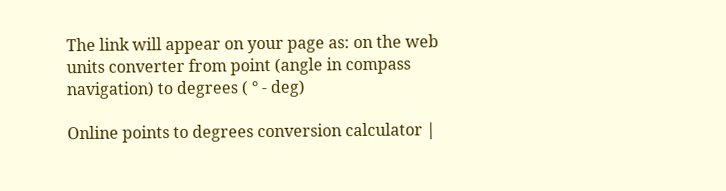The link will appear on your page as: on the web units converter from point (angle in compass navigation) to degrees ( ° - deg)

Online points to degrees conversion calculator |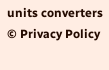units converters © Privacy Policy